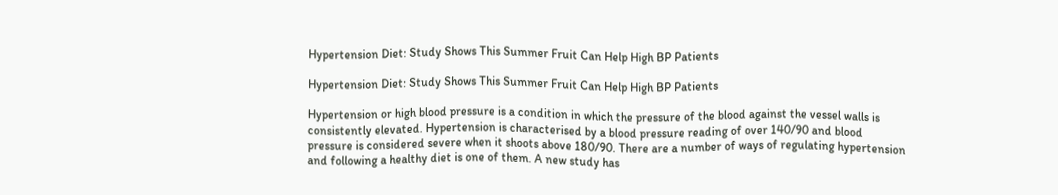Hypertension Diet: Study Shows This Summer Fruit Can Help High BP Patients

Hypertension Diet: Study Shows This Summer Fruit Can Help High BP Patients

Hypertension or high blood pressure is a condition in which the pressure of the blood against the vessel walls is consistently elevated. Hypertension is characterised by a blood pressure reading of over 140/90 and blood pressure is considered severe when it shoots above 180/90. There are a number of ways of regulating hypertension and following a healthy diet is one of them. A new study has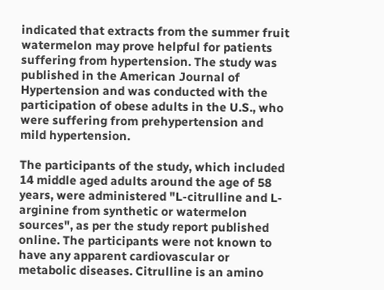indicated that extracts from the summer fruit watermelon may prove helpful for patients suffering from hypertension. The study was published in the American Journal of Hypertension and was conducted with the participation of obese adults in the U.S., who were suffering from prehypertension and mild hypertension.

The participants of the study, which included 14 middle aged adults around the age of 58 years, were administered "L-citrulline and L-arginine from synthetic or watermelon sources", as per the study report published online. The participants were not known to have any apparent cardiovascular or metabolic diseases. Citrulline is an amino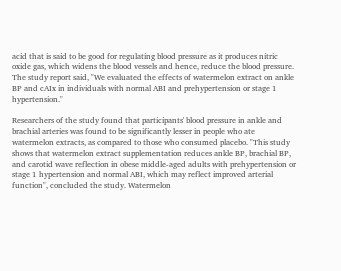acid that is said to be good for regulating blood pressure as it produces nitric oxide gas, which widens the blood vessels and hence, reduce the blood pressure. The study report said, "We evaluated the effects of watermelon extract on ankle BP and cAIx in individuals with normal ABI and prehypertension or stage 1 hypertension."

Researchers of the study found that participants' blood pressure in ankle and brachial arteries was found to be significantly lesser in people who ate watermelon extracts, as compared to those who consumed placebo. "This study shows that watermelon extract supplementation reduces ankle BP, brachial BP, and carotid wave reflection in obese middle-aged adults with prehypertension or stage 1 hypertension and normal ABI, which may reflect improved arterial function", concluded the study. Watermelon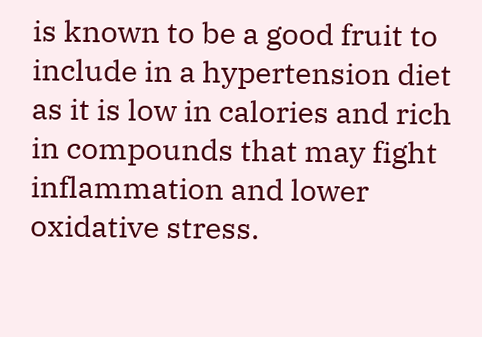is known to be a good fruit to include in a hypertension diet as it is low in calories and rich in compounds that may fight inflammation and lower oxidative stress.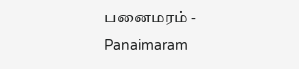பனைமரம் - Panaimaram